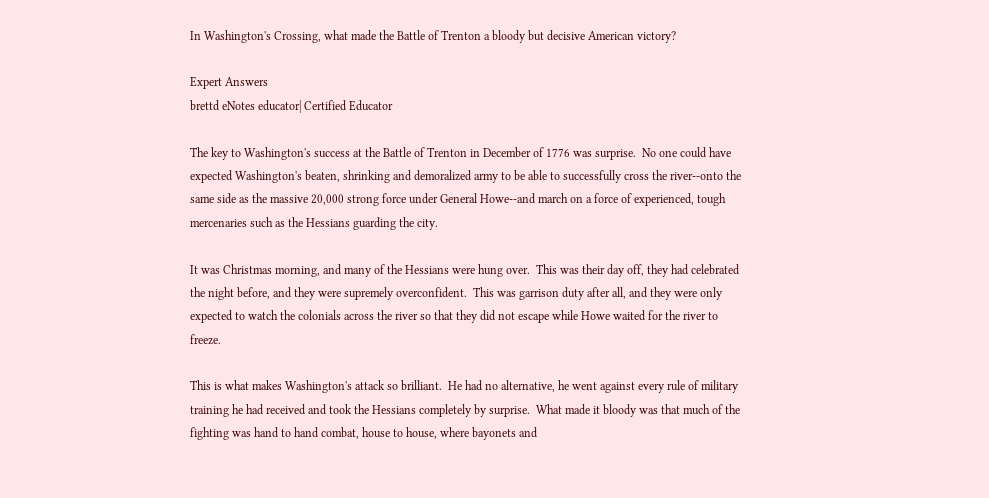In Washington's Crossing, what made the Battle of Trenton a bloody but decisive American victory?

Expert Answers
brettd eNotes educator| Certified Educator

The key to Washington's success at the Battle of Trenton in December of 1776 was surprise.  No one could have expected Washington's beaten, shrinking and demoralized army to be able to successfully cross the river--onto the same side as the massive 20,000 strong force under General Howe--and march on a force of experienced, tough mercenaries such as the Hessians guarding the city.

It was Christmas morning, and many of the Hessians were hung over.  This was their day off, they had celebrated the night before, and they were supremely overconfident.  This was garrison duty after all, and they were only expected to watch the colonials across the river so that they did not escape while Howe waited for the river to freeze.

This is what makes Washington's attack so brilliant.  He had no alternative, he went against every rule of military training he had received and took the Hessians completely by surprise.  What made it bloody was that much of the fighting was hand to hand combat, house to house, where bayonets and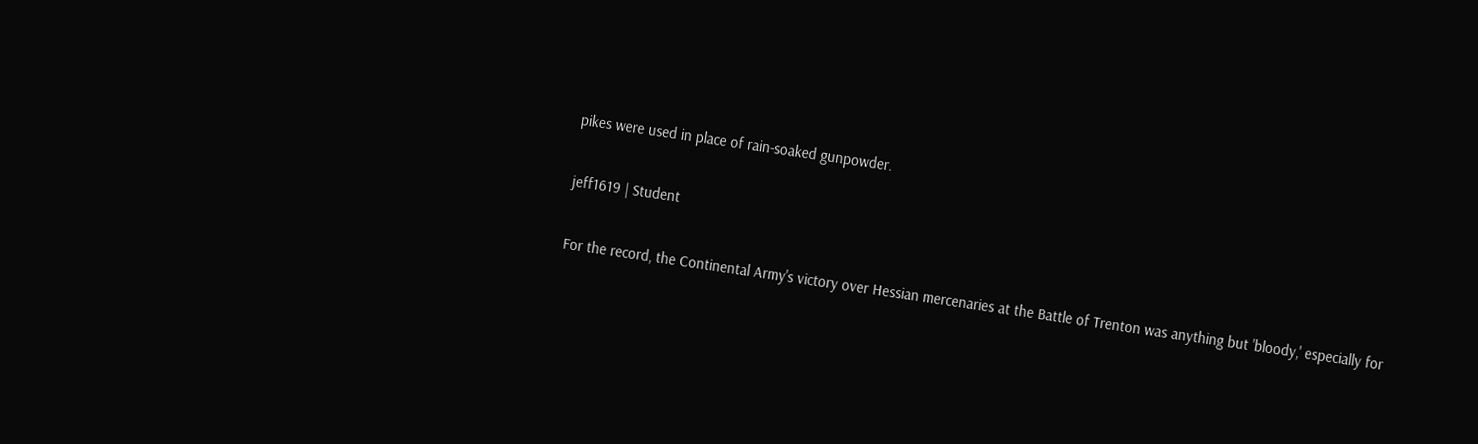pikes were used in place of rain-soaked gunpowder.

jeff1619 | Student

For the record, the Continental Army's victory over Hessian mercenaries at the Battle of Trenton was anything but 'bloody,' especially for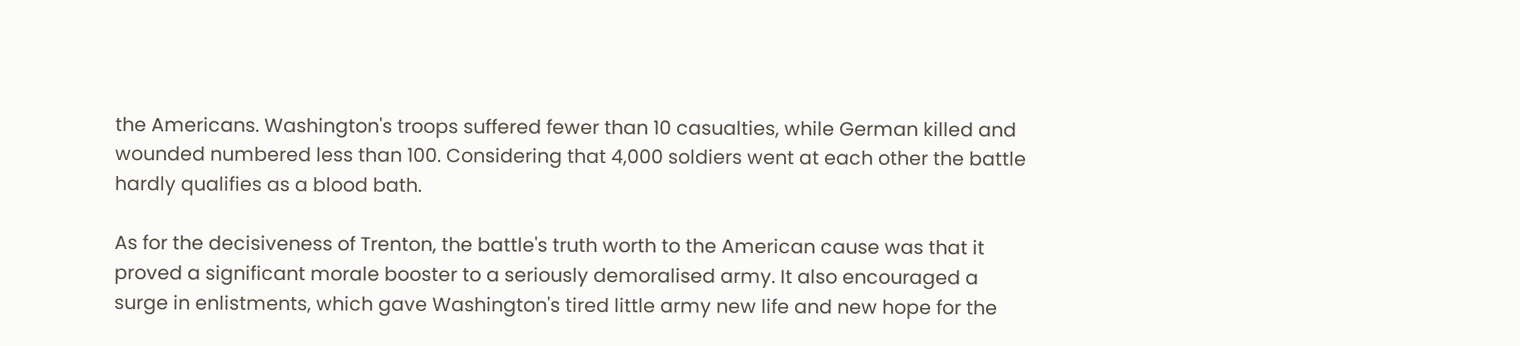the Americans. Washington's troops suffered fewer than 10 casualties, while German killed and wounded numbered less than 100. Considering that 4,000 soldiers went at each other the battle hardly qualifies as a blood bath.

As for the decisiveness of Trenton, the battle's truth worth to the American cause was that it proved a significant morale booster to a seriously demoralised army. It also encouraged a surge in enlistments, which gave Washington's tired little army new life and new hope for the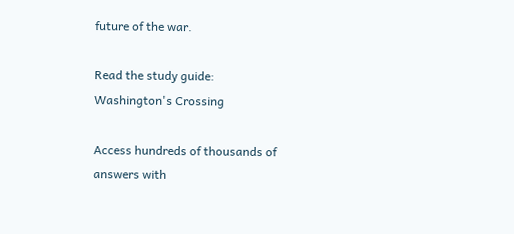future of the war.

Read the study guide:
Washington's Crossing

Access hundreds of thousands of answers with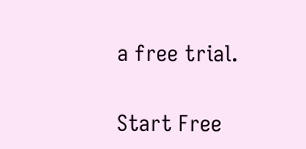a free trial.

Start Free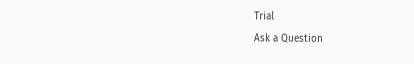Trial
Ask a Question